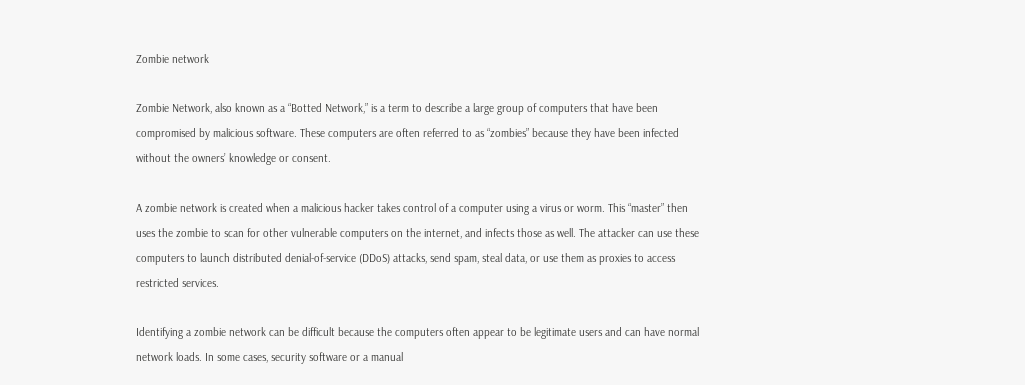Zombie network

Zombie Network, also known as a “Botted Network,” is a term to describe a large group of computers that have been compromised by malicious software. These computers are often referred to as “zombies” because they have been infected without the owners’ knowledge or consent.

A zombie network is created when a malicious hacker takes control of a computer using a virus or worm. This “master” then uses the zombie to scan for other vulnerable computers on the internet, and infects those as well. The attacker can use these computers to launch distributed denial-of-service (DDoS) attacks, send spam, steal data, or use them as proxies to access restricted services.

Identifying a zombie network can be difficult because the computers often appear to be legitimate users and can have normal network loads. In some cases, security software or a manual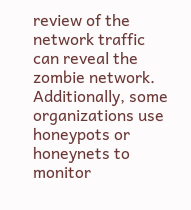review of the network traffic can reveal the zombie network. Additionally, some organizations use honeypots or honeynets to monitor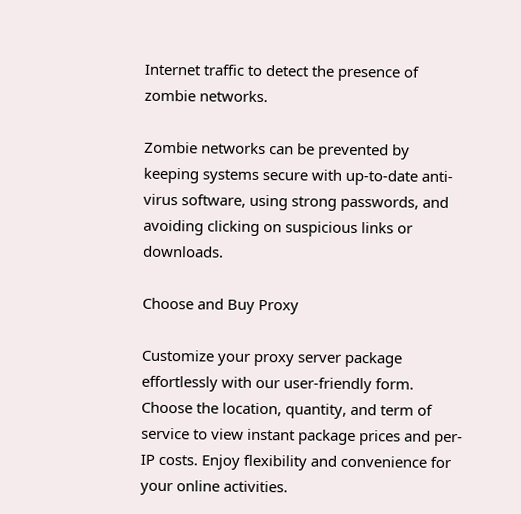Internet traffic to detect the presence of zombie networks.

Zombie networks can be prevented by keeping systems secure with up-to-date anti-virus software, using strong passwords, and avoiding clicking on suspicious links or downloads.

Choose and Buy Proxy

Customize your proxy server package effortlessly with our user-friendly form. Choose the location, quantity, and term of service to view instant package prices and per-IP costs. Enjoy flexibility and convenience for your online activities.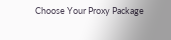Choose Your Proxy Package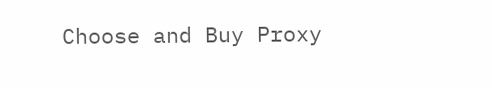Choose and Buy Proxy